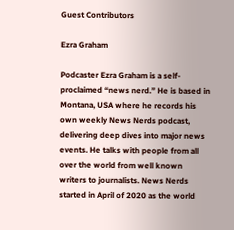Guest Contributors

Ezra Graham

Podcaster Ezra Graham is a self-proclaimed “news nerd.” He is based in Montana, USA where he records his own weekly News Nerds podcast, delivering deep dives into major news events. He talks with people from all over the world from well known writers to journalists. News Nerds started in April of 2020 as the world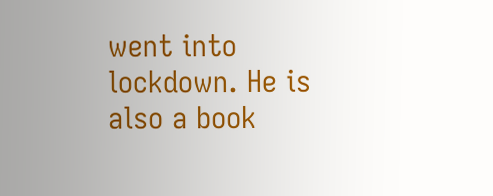went into lockdown. He is also a book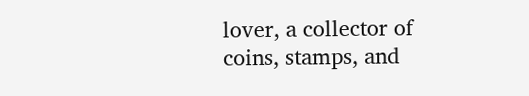lover, a collector of coins, stamps, and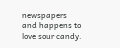newspapers and happens to love sour candy.